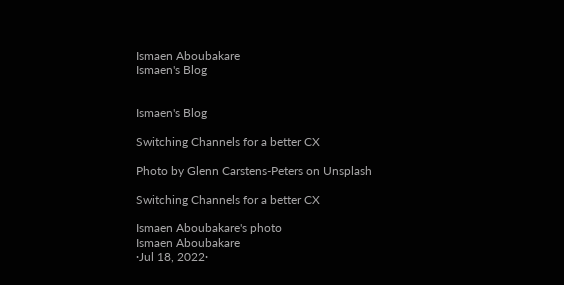Ismaen Aboubakare
Ismaen's Blog


Ismaen's Blog

Switching Channels for a better CX

Photo by Glenn Carstens-Peters on Unsplash

Switching Channels for a better CX

Ismaen Aboubakare's photo
Ismaen Aboubakare
·Jul 18, 2022·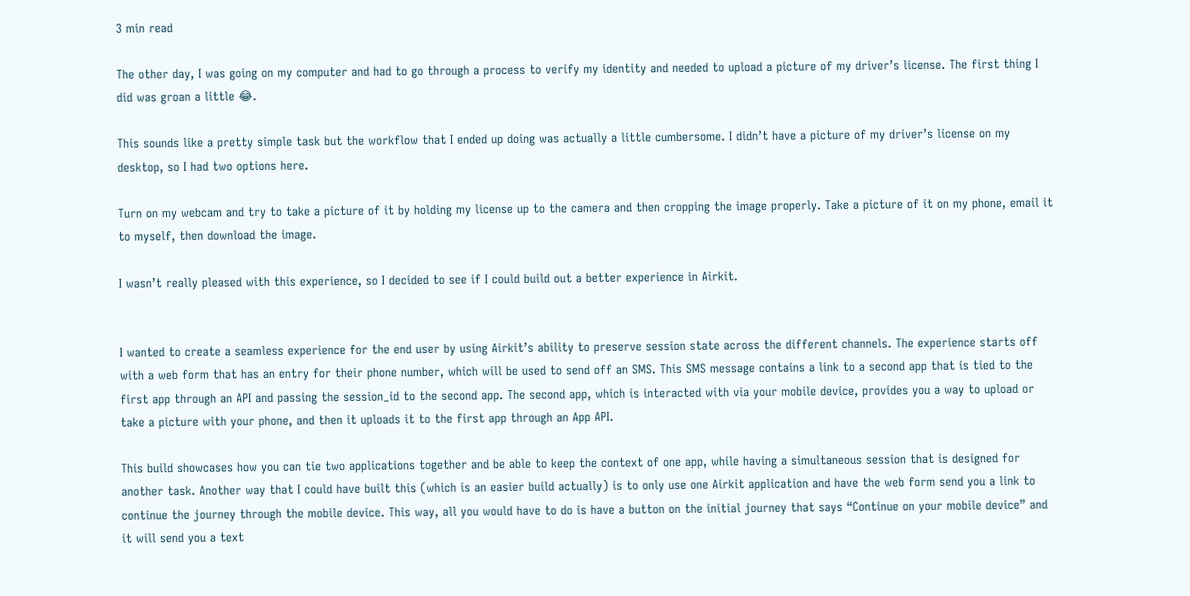3 min read

The other day, I was going on my computer and had to go through a process to verify my identity and needed to upload a picture of my driver’s license. The first thing I did was groan a little 😂.

This sounds like a pretty simple task but the workflow that I ended up doing was actually a little cumbersome. I didn’t have a picture of my driver’s license on my desktop, so I had two options here.

Turn on my webcam and try to take a picture of it by holding my license up to the camera and then cropping the image properly. Take a picture of it on my phone, email it to myself, then download the image.

I wasn’t really pleased with this experience, so I decided to see if I could build out a better experience in Airkit.


I wanted to create a seamless experience for the end user by using Airkit’s ability to preserve session state across the different channels. The experience starts off with a web form that has an entry for their phone number, which will be used to send off an SMS. This SMS message contains a link to a second app that is tied to the first app through an API and passing the session_id to the second app. The second app, which is interacted with via your mobile device, provides you a way to upload or take a picture with your phone, and then it uploads it to the first app through an App API.

This build showcases how you can tie two applications together and be able to keep the context of one app, while having a simultaneous session that is designed for another task. Another way that I could have built this (which is an easier build actually) is to only use one Airkit application and have the web form send you a link to continue the journey through the mobile device. This way, all you would have to do is have a button on the initial journey that says “Continue on your mobile device” and it will send you a text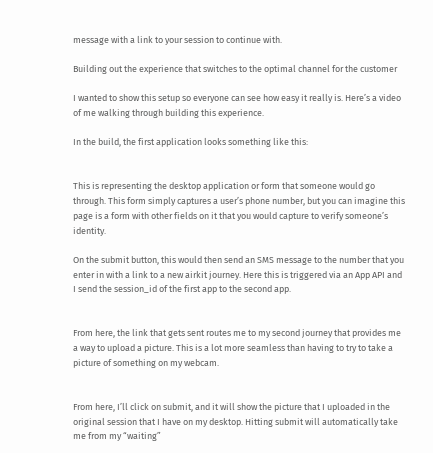message with a link to your session to continue with.

Building out the experience that switches to the optimal channel for the customer

I wanted to show this setup so everyone can see how easy it really is. Here’s a video of me walking through building this experience.

In the build, the first application looks something like this:


This is representing the desktop application or form that someone would go through. This form simply captures a user’s phone number, but you can imagine this page is a form with other fields on it that you would capture to verify someone’s identity.

On the submit button, this would then send an SMS message to the number that you enter in with a link to a new airkit journey. Here this is triggered via an App API and I send the session_id of the first app to the second app.


From here, the link that gets sent routes me to my second journey that provides me a way to upload a picture. This is a lot more seamless than having to try to take a picture of something on my webcam.


From here, I’ll click on submit, and it will show the picture that I uploaded in the original session that I have on my desktop. Hitting submit will automatically take me from my “waiting”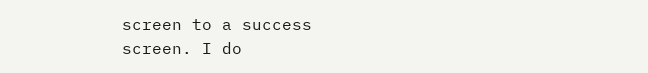screen to a success screen. I do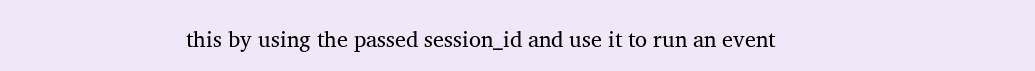this by using the passed session_id and use it to run an event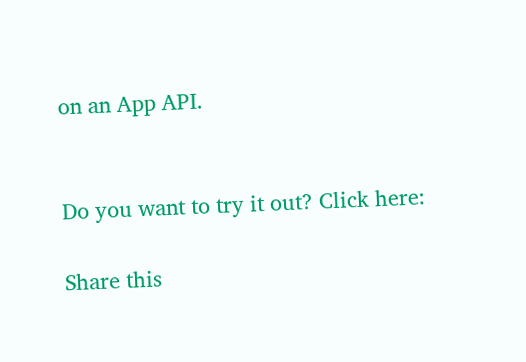on an App API.


Do you want to try it out? Click here:

Share this